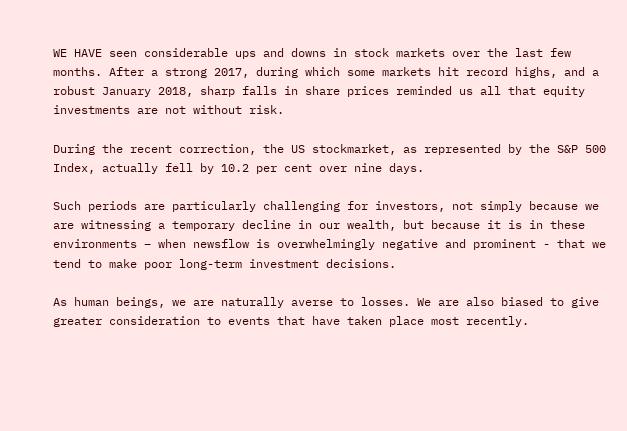WE HAVE seen considerable ups and downs in stock markets over the last few months. After a strong 2017, during which some markets hit record highs, and a robust January 2018, sharp falls in share prices reminded us all that equity investments are not without risk.

During the recent correction, the US stockmarket, as represented by the S&P 500 Index, actually fell by 10.2 per cent over nine days.

Such periods are particularly challenging for investors, not simply because we are witnessing a temporary decline in our wealth, but because it is in these environments – when newsflow is overwhelmingly negative and prominent - that we tend to make poor long-term investment decisions.

As human beings, we are naturally averse to losses. We are also biased to give greater consideration to events that have taken place most recently.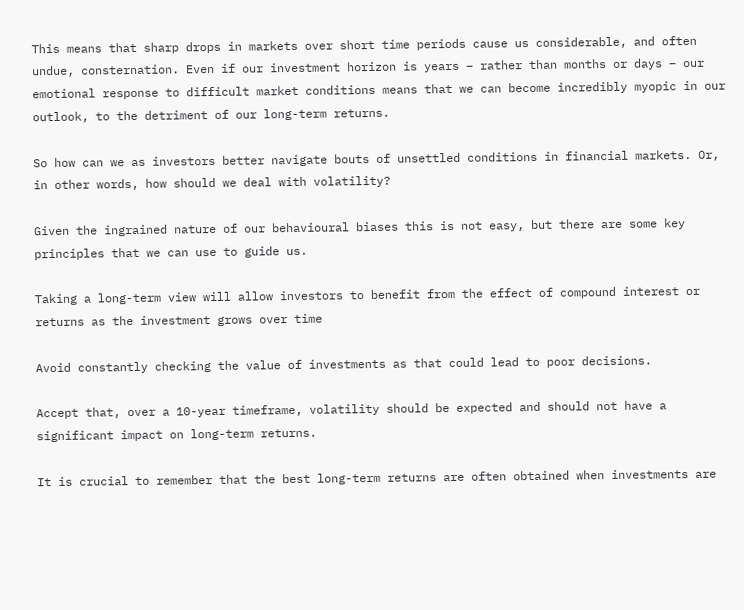This means that sharp drops in markets over short time periods cause us considerable, and often undue, consternation. Even if our investment horizon is years – rather than months or days – our emotional response to difficult market conditions means that we can become incredibly myopic in our outlook, to the detriment of our long-term returns.

So how can we as investors better navigate bouts of unsettled conditions in financial markets. Or, in other words, how should we deal with volatility?

Given the ingrained nature of our behavioural biases this is not easy, but there are some key principles that we can use to guide us.

Taking a long-term view will allow investors to benefit from the effect of compound interest or returns as the investment grows over time

Avoid constantly checking the value of investments as that could lead to poor decisions.

Accept that, over a 10-year timeframe, volatility should be expected and should not have a significant impact on long-term returns.

It is crucial to remember that the best long-term returns are often obtained when investments are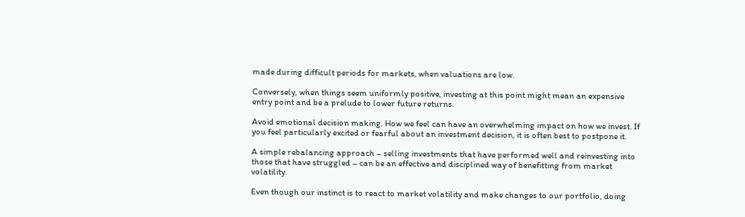made during difficult periods for markets, when valuations are low.

Conversely, when things seem uniformly positive, investing at this point might mean an expensive entry point and be a prelude to lower future returns.

Avoid emotional decision making. How we feel can have an overwhelming impact on how we invest. If you feel particularly excited or fearful about an investment decision, it is often best to postpone it.

A simple rebalancing approach – selling investments that have performed well and reinvesting into those that have struggled – can be an effective and disciplined way of benefitting from market volatility.

Even though our instinct is to react to market volatility and make changes to our portfolio, doing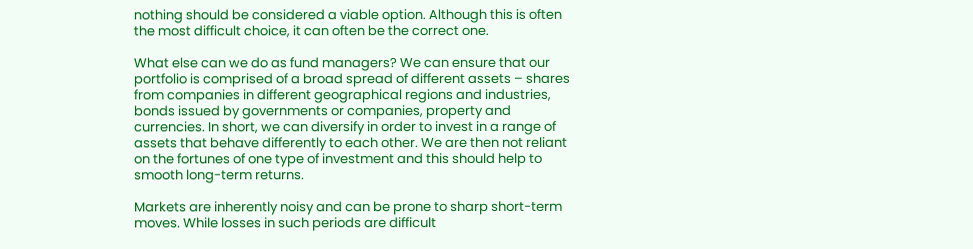nothing should be considered a viable option. Although this is often the most difficult choice, it can often be the correct one.

What else can we do as fund managers? We can ensure that our portfolio is comprised of a broad spread of different assets – shares from companies in different geographical regions and industries, bonds issued by governments or companies, property and currencies. In short, we can diversify in order to invest in a range of assets that behave differently to each other. We are then not reliant on the fortunes of one type of investment and this should help to smooth long-term returns.

Markets are inherently noisy and can be prone to sharp short-term moves. While losses in such periods are difficult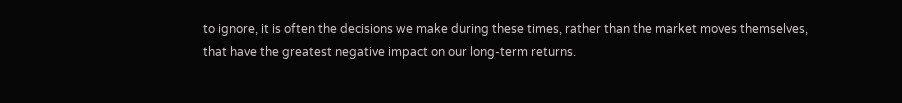to ignore, it is often the decisions we make during these times, rather than the market moves themselves, that have the greatest negative impact on our long-term returns.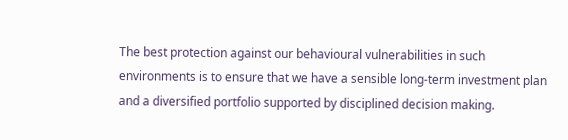The best protection against our behavioural vulnerabilities in such environments is to ensure that we have a sensible long-term investment plan and a diversified portfolio supported by disciplined decision making.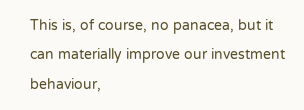This is, of course, no panacea, but it can materially improve our investment behaviour,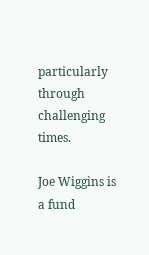particularly through challenging times.

Joe Wiggins is a fund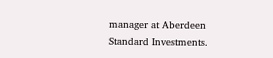manager at Aberdeen Standard Investments.